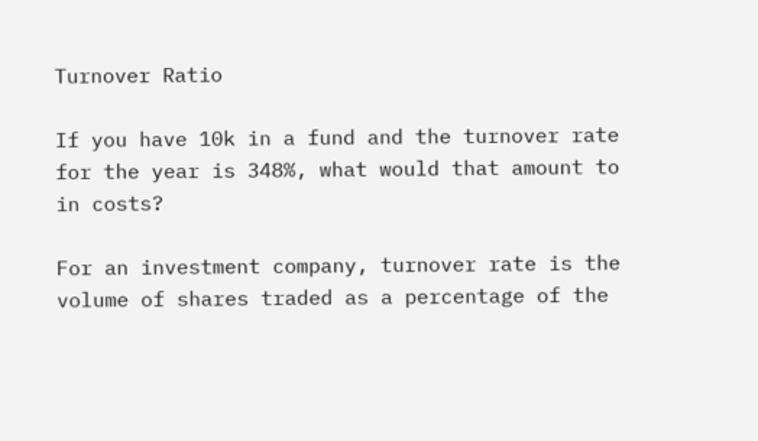Turnover Ratio

If you have 10k in a fund and the turnover rate for the year is 348%, what would that amount to in costs?

For an investment company, turnover rate is the volume of shares traded as a percentage of the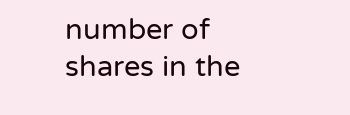number of shares in the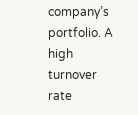company’s portfolio. A high turnover rate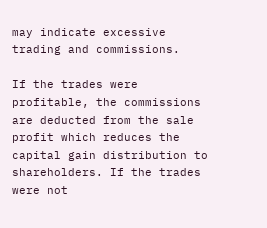may indicate excessive trading and commissions.

If the trades were profitable, the commissions are deducted from the sale profit which reduces the capital gain distribution to shareholders. If the trades were not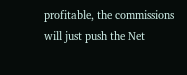profitable, the commissions will just push the Net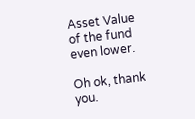Asset Value of the fund even lower.

Oh ok, thank you.